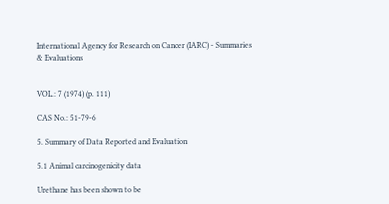International Agency for Research on Cancer (IARC) - Summaries & Evaluations


VOL.: 7 (1974) (p. 111)

CAS No.: 51-79-6

5. Summary of Data Reported and Evaluation

5.1 Animal carcinogenicity data

Urethane has been shown to be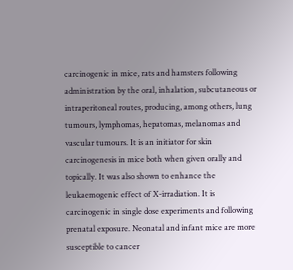carcinogenic in mice, rats and hamsters following administration by the oral, inhalation, subcutaneous or intraperitoneal routes, producing, among others, lung tumours, lymphomas, hepatomas, melanomas and vascular tumours. It is an initiator for skin carcinogenesis in mice both when given orally and topically. It was also shown to enhance the leukaemogenic effect of X-irradiation. It is carcinogenic in single dose experiments and following prenatal exposure. Neonatal and infant mice are more susceptible to cancer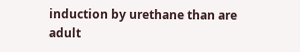induction by urethane than are adult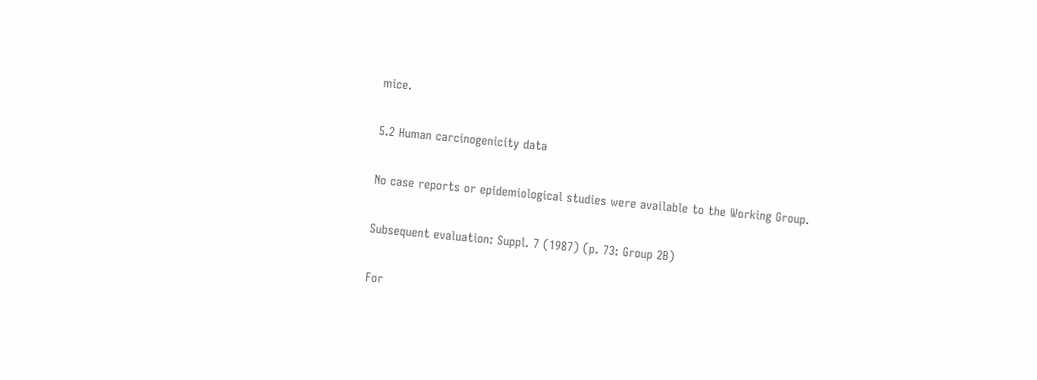mice.

5.2 Human carcinogenicity data

No case reports or epidemiological studies were available to the Working Group.

Subsequent evaluation: Suppl. 7 (1987) (p. 73: Group 2B)

For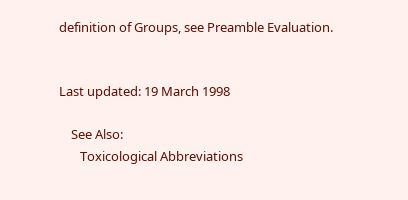definition of Groups, see Preamble Evaluation.


Last updated: 19 March 1998

    See Also:
       Toxicological Abbreviations